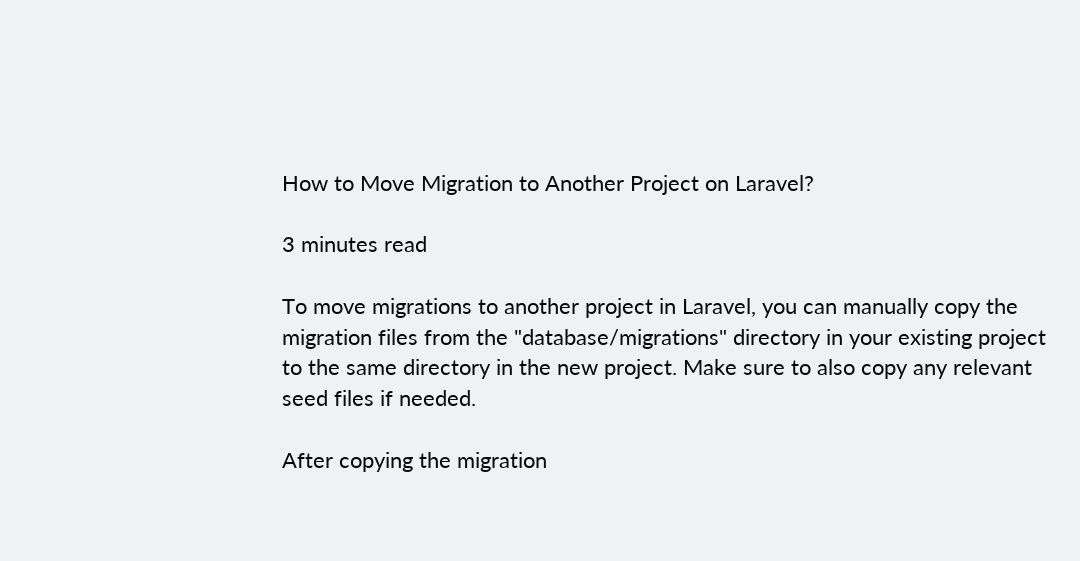How to Move Migration to Another Project on Laravel?

3 minutes read

To move migrations to another project in Laravel, you can manually copy the migration files from the "database/migrations" directory in your existing project to the same directory in the new project. Make sure to also copy any relevant seed files if needed.

After copying the migration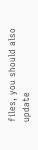files, you should also update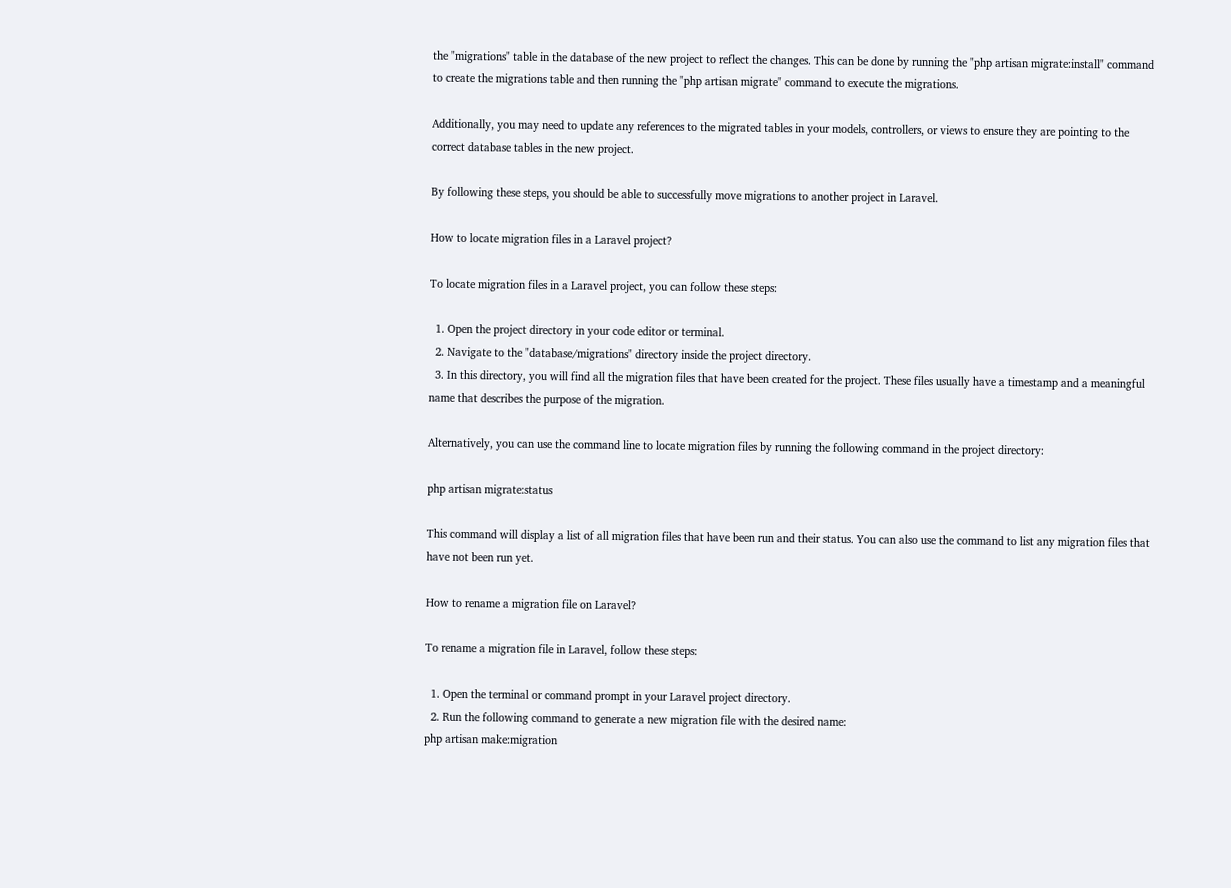the "migrations" table in the database of the new project to reflect the changes. This can be done by running the "php artisan migrate:install" command to create the migrations table and then running the "php artisan migrate" command to execute the migrations.

Additionally, you may need to update any references to the migrated tables in your models, controllers, or views to ensure they are pointing to the correct database tables in the new project.

By following these steps, you should be able to successfully move migrations to another project in Laravel.

How to locate migration files in a Laravel project?

To locate migration files in a Laravel project, you can follow these steps:

  1. Open the project directory in your code editor or terminal.
  2. Navigate to the "database/migrations" directory inside the project directory.
  3. In this directory, you will find all the migration files that have been created for the project. These files usually have a timestamp and a meaningful name that describes the purpose of the migration.

Alternatively, you can use the command line to locate migration files by running the following command in the project directory:

php artisan migrate:status

This command will display a list of all migration files that have been run and their status. You can also use the command to list any migration files that have not been run yet.

How to rename a migration file on Laravel?

To rename a migration file in Laravel, follow these steps:

  1. Open the terminal or command prompt in your Laravel project directory.
  2. Run the following command to generate a new migration file with the desired name:
php artisan make:migration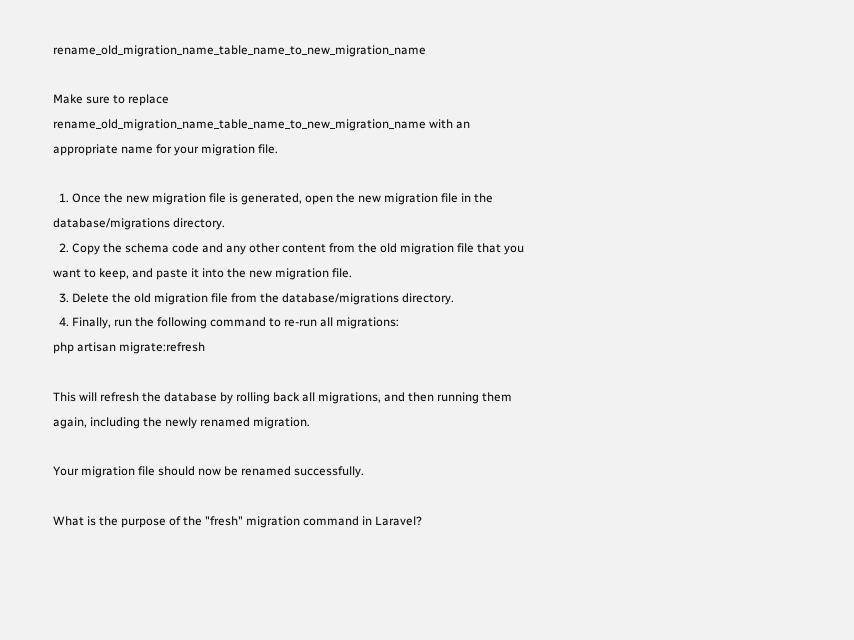rename_old_migration_name_table_name_to_new_migration_name

Make sure to replace rename_old_migration_name_table_name_to_new_migration_name with an appropriate name for your migration file.

  1. Once the new migration file is generated, open the new migration file in the database/migrations directory.
  2. Copy the schema code and any other content from the old migration file that you want to keep, and paste it into the new migration file.
  3. Delete the old migration file from the database/migrations directory.
  4. Finally, run the following command to re-run all migrations:
php artisan migrate:refresh

This will refresh the database by rolling back all migrations, and then running them again, including the newly renamed migration.

Your migration file should now be renamed successfully.

What is the purpose of the "fresh" migration command in Laravel?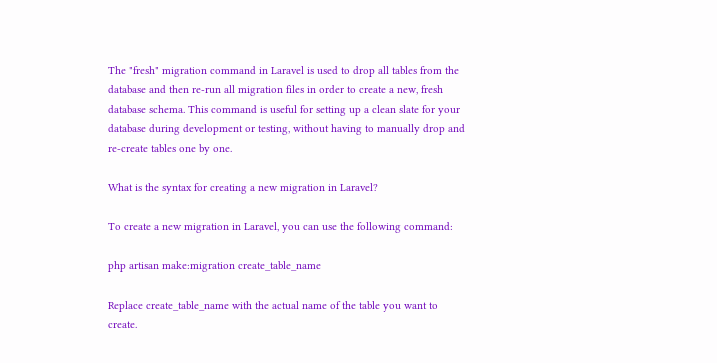The "fresh" migration command in Laravel is used to drop all tables from the database and then re-run all migration files in order to create a new, fresh database schema. This command is useful for setting up a clean slate for your database during development or testing, without having to manually drop and re-create tables one by one.

What is the syntax for creating a new migration in Laravel?

To create a new migration in Laravel, you can use the following command:

php artisan make:migration create_table_name

Replace create_table_name with the actual name of the table you want to create.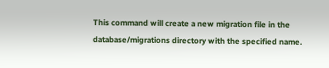This command will create a new migration file in the database/migrations directory with the specified name.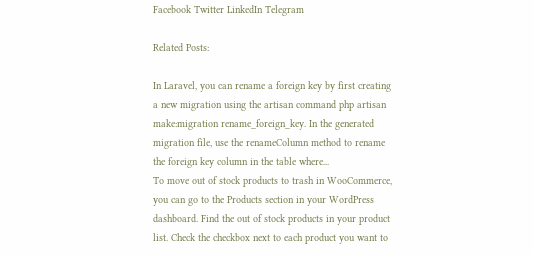Facebook Twitter LinkedIn Telegram

Related Posts:

In Laravel, you can rename a foreign key by first creating a new migration using the artisan command php artisan make:migration rename_foreign_key. In the generated migration file, use the renameColumn method to rename the foreign key column in the table where...
To move out of stock products to trash in WooCommerce, you can go to the Products section in your WordPress dashboard. Find the out of stock products in your product list. Check the checkbox next to each product you want to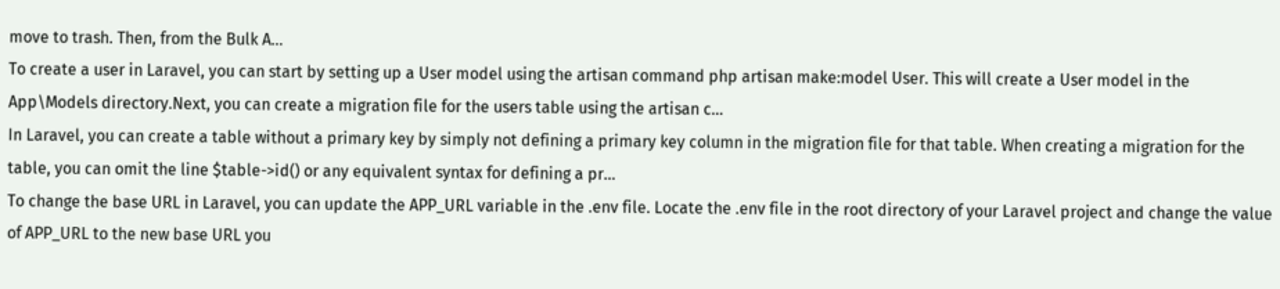move to trash. Then, from the Bulk A...
To create a user in Laravel, you can start by setting up a User model using the artisan command php artisan make:model User. This will create a User model in the App\Models directory.Next, you can create a migration file for the users table using the artisan c...
In Laravel, you can create a table without a primary key by simply not defining a primary key column in the migration file for that table. When creating a migration for the table, you can omit the line $table->id() or any equivalent syntax for defining a pr...
To change the base URL in Laravel, you can update the APP_URL variable in the .env file. Locate the .env file in the root directory of your Laravel project and change the value of APP_URL to the new base URL you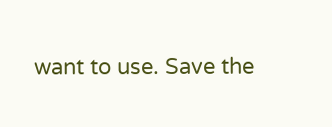want to use. Save the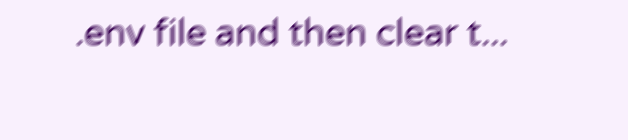.env file and then clear t...